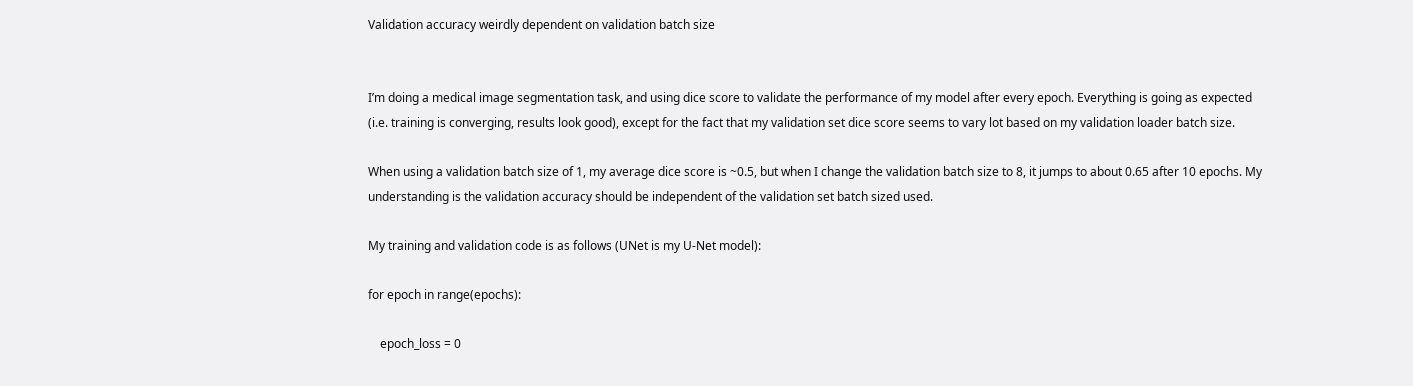Validation accuracy weirdly dependent on validation batch size


I’m doing a medical image segmentation task, and using dice score to validate the performance of my model after every epoch. Everything is going as expected (i.e. training is converging, results look good), except for the fact that my validation set dice score seems to vary lot based on my validation loader batch size.

When using a validation batch size of 1, my average dice score is ~0.5, but when I change the validation batch size to 8, it jumps to about 0.65 after 10 epochs. My understanding is the validation accuracy should be independent of the validation set batch sized used.

My training and validation code is as follows (UNet is my U-Net model):

for epoch in range(epochs):

    epoch_loss = 0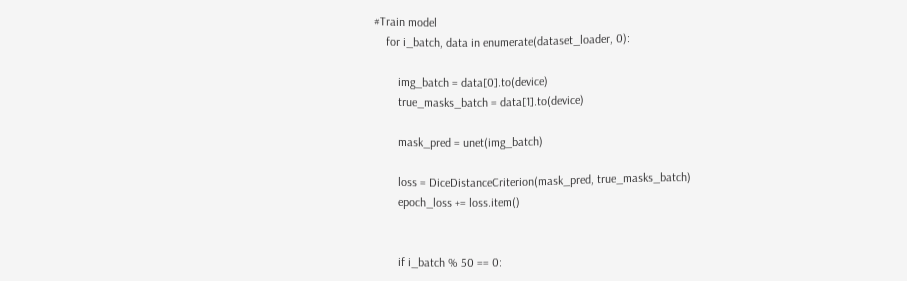#Train model
    for i_batch, data in enumerate(dataset_loader, 0):

        img_batch = data[0].to(device)
        true_masks_batch = data[1].to(device)

        mask_pred = unet(img_batch)

        loss = DiceDistanceCriterion(mask_pred, true_masks_batch)
        epoch_loss += loss.item()


        if i_batch % 50 == 0: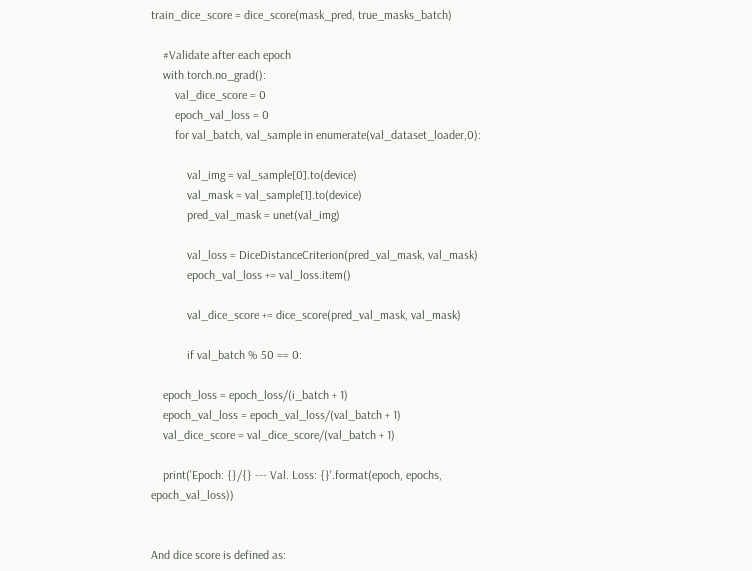train_dice_score = dice_score(mask_pred, true_masks_batch)

    #Validate after each epoch
    with torch.no_grad():
        val_dice_score = 0
        epoch_val_loss = 0
        for val_batch, val_sample in enumerate(val_dataset_loader,0):

            val_img = val_sample[0].to(device)
            val_mask = val_sample[1].to(device)
            pred_val_mask = unet(val_img)

            val_loss = DiceDistanceCriterion(pred_val_mask, val_mask)
            epoch_val_loss += val_loss.item()

            val_dice_score += dice_score(pred_val_mask, val_mask)

            if val_batch % 50 == 0:

    epoch_loss = epoch_loss/(i_batch + 1)
    epoch_val_loss = epoch_val_loss/(val_batch + 1)
    val_dice_score = val_dice_score/(val_batch + 1)

    print('Epoch: {}/{} --- Val. Loss: {}'.format(epoch, epochs, epoch_val_loss))


And dice score is defined as: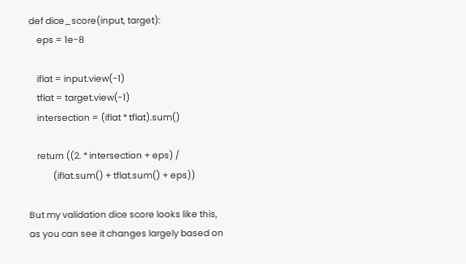def dice_score(input, target):
    eps = 1e-8

    iflat = input.view(-1)
    tflat = target.view(-1)
    intersection = (iflat * tflat).sum()

    return ((2. * intersection + eps) /
            (iflat.sum() + tflat.sum() + eps))

But my validation dice score looks like this, as you can see it changes largely based on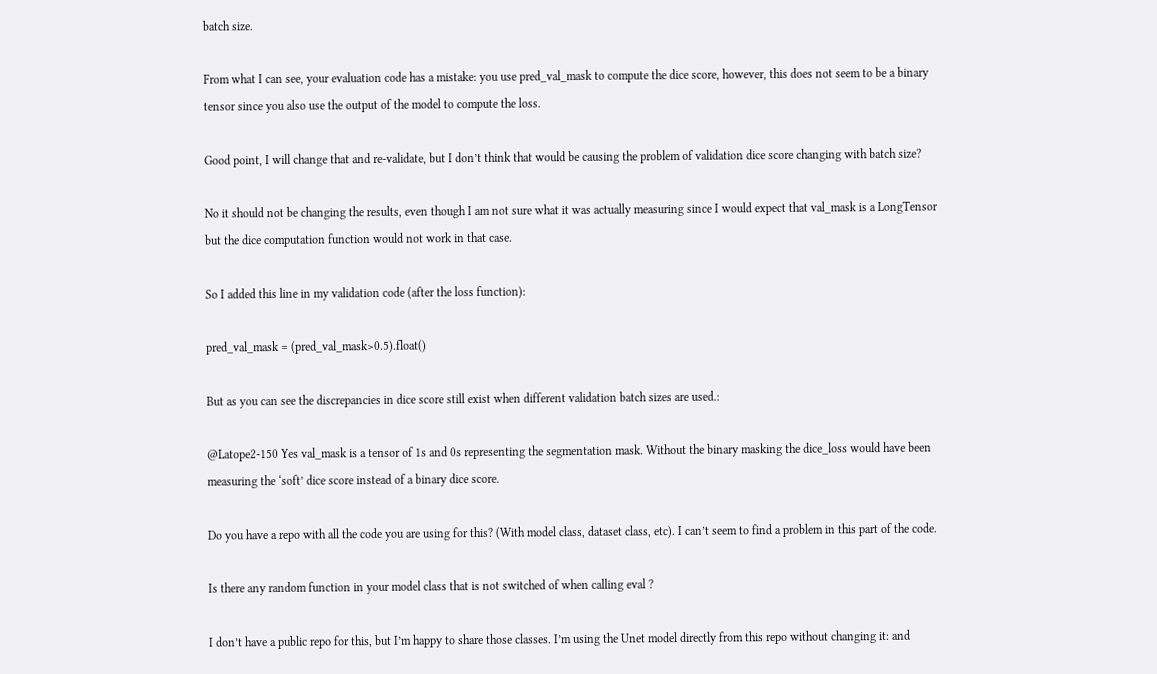batch size.

From what I can see, your evaluation code has a mistake: you use pred_val_mask to compute the dice score, however, this does not seem to be a binary tensor since you also use the output of the model to compute the loss.

Good point, I will change that and re-validate, but I don’t think that would be causing the problem of validation dice score changing with batch size?

No it should not be changing the results, even though I am not sure what it was actually measuring since I would expect that val_mask is a LongTensor but the dice computation function would not work in that case.

So I added this line in my validation code (after the loss function):

pred_val_mask = (pred_val_mask>0.5).float()

But as you can see the discrepancies in dice score still exist when different validation batch sizes are used.:

@Latope2-150 Yes val_mask is a tensor of 1s and 0s representing the segmentation mask. Without the binary masking the dice_loss would have been measuring the ‘soft’ dice score instead of a binary dice score.

Do you have a repo with all the code you are using for this? (With model class, dataset class, etc). I can’t seem to find a problem in this part of the code.

Is there any random function in your model class that is not switched of when calling eval ?

I don’t have a public repo for this, but I’m happy to share those classes. I’m using the Unet model directly from this repo without changing it: and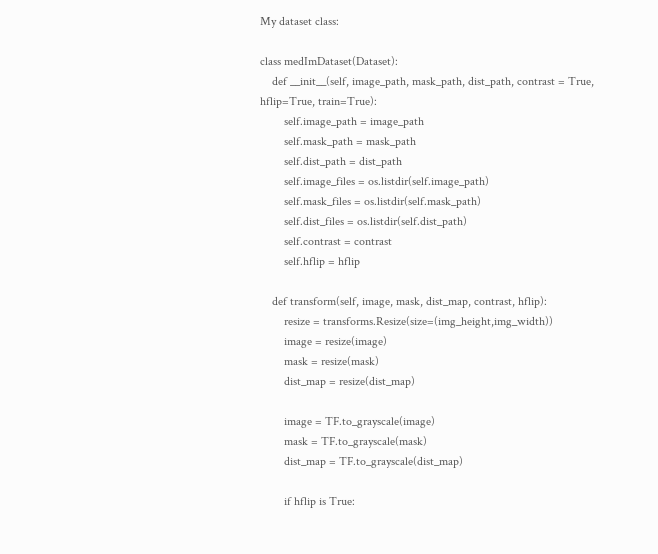My dataset class:

class medImDataset(Dataset):
    def __init__(self, image_path, mask_path, dist_path, contrast = True, hflip=True, train=True):
        self.image_path = image_path
        self.mask_path = mask_path
        self.dist_path = dist_path
        self.image_files = os.listdir(self.image_path)
        self.mask_files = os.listdir(self.mask_path)
        self.dist_files = os.listdir(self.dist_path)
        self.contrast = contrast
        self.hflip = hflip

    def transform(self, image, mask, dist_map, contrast, hflip):
        resize = transforms.Resize(size=(img_height,img_width))
        image = resize(image)
        mask = resize(mask)
        dist_map = resize(dist_map)

        image = TF.to_grayscale(image)
        mask = TF.to_grayscale(mask)
        dist_map = TF.to_grayscale(dist_map)

        if hflip is True: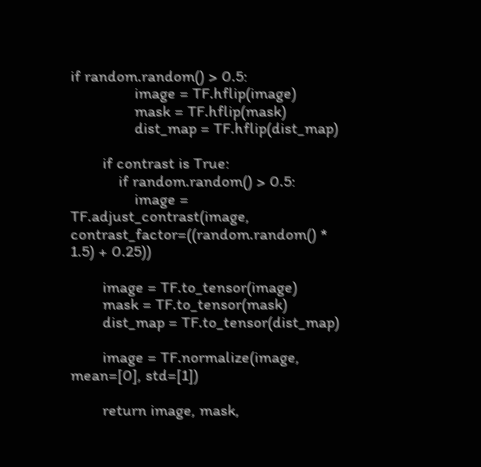if random.random() > 0.5:
                image = TF.hflip(image)
                mask = TF.hflip(mask)
                dist_map = TF.hflip(dist_map)

        if contrast is True:
            if random.random() > 0.5:
                image = TF.adjust_contrast(image, contrast_factor=((random.random() * 1.5) + 0.25))

        image = TF.to_tensor(image)
        mask = TF.to_tensor(mask)
        dist_map = TF.to_tensor(dist_map)

        image = TF.normalize(image, mean=[0], std=[1])

        return image, mask,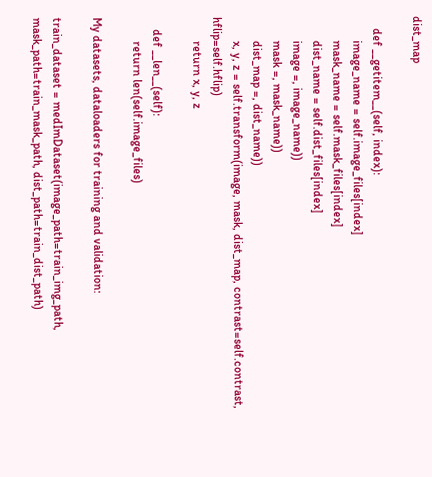dist_map

    def __getitem__(self, index):
        image_name = self.image_files[index]
        mask_name = self.mask_files[index]
        dist_name = self.dist_files[index]
        image =, image_name))
        mask =, mask_name))
        dist_map =, dist_name))
        x, y, z = self.transform(image, mask, dist_map, contrast=self.contrast, hflip=self.hflip)
        return x, y, z

    def __len__(self):
        return len(self.image_files)

My datasets, dataloaders for training and validation:

train_dataset = medImDataset(image_path=train_img_path, mask_path=train_mask_path, dist_path=train_dist_path)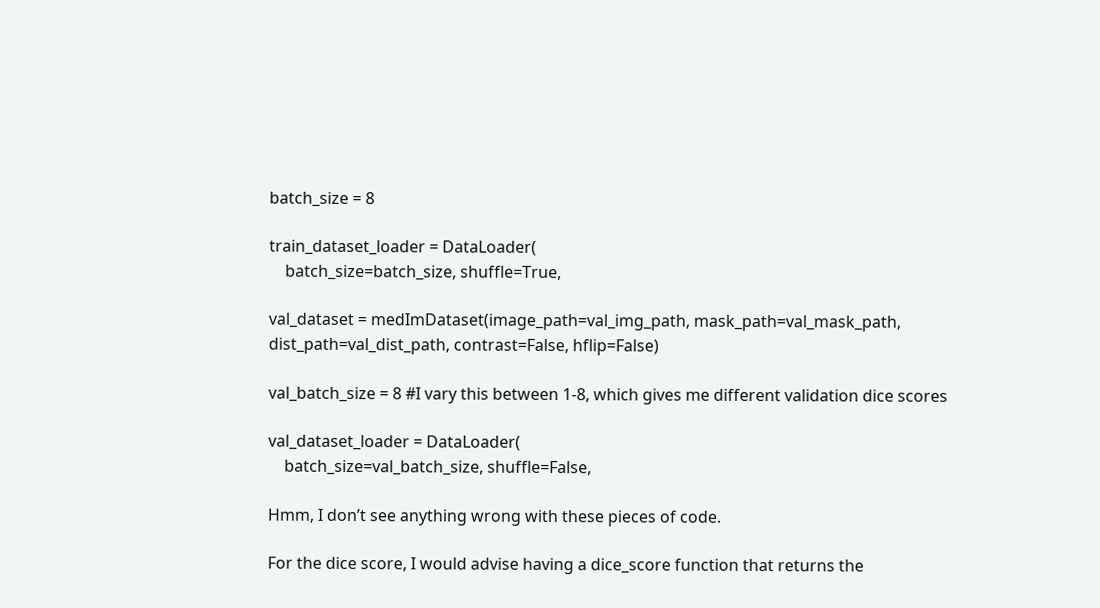batch_size = 8

train_dataset_loader = DataLoader(
    batch_size=batch_size, shuffle=True,

val_dataset = medImDataset(image_path=val_img_path, mask_path=val_mask_path, dist_path=val_dist_path, contrast=False, hflip=False)

val_batch_size = 8 #I vary this between 1-8, which gives me different validation dice scores

val_dataset_loader = DataLoader(
    batch_size=val_batch_size, shuffle=False,

Hmm, I don’t see anything wrong with these pieces of code.

For the dice score, I would advise having a dice_score function that returns the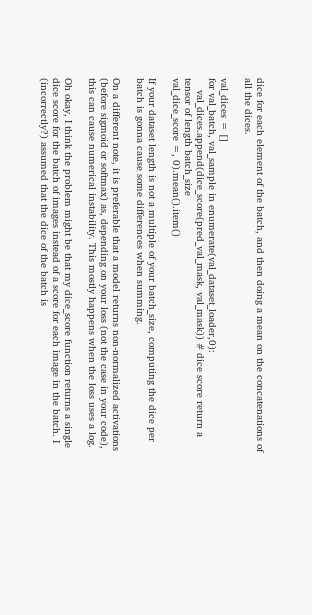dice for each element of the batch, and then doing a mean on the concatenations of all the dices.

val_dices = []
for val_batch, val_sample in enumerate(val_dataset_loader,0):
    val_dices.append(dice_score(pred_val_mask, val_mask)) # dice score return a tensor of length batch_size
val_dice_score =, 0).mean().item()

If your dataset length is not a multiple of your batch_size, computing the dice per batch is gonna cause some differences when summing.

On a different note, it is preferable that a model returns non-normalized activations (before sigmoid or softmax) as, depending on your loss (not the case in your code), this can cause numerical instability. This mostly happens when the loss uses a log.

Oh okay, I think the problem might be that my dice_score function returns a single dice score for the batch of images instead of a score for each image in the batch. I (incorrectly?) assumed that the dice of the batch is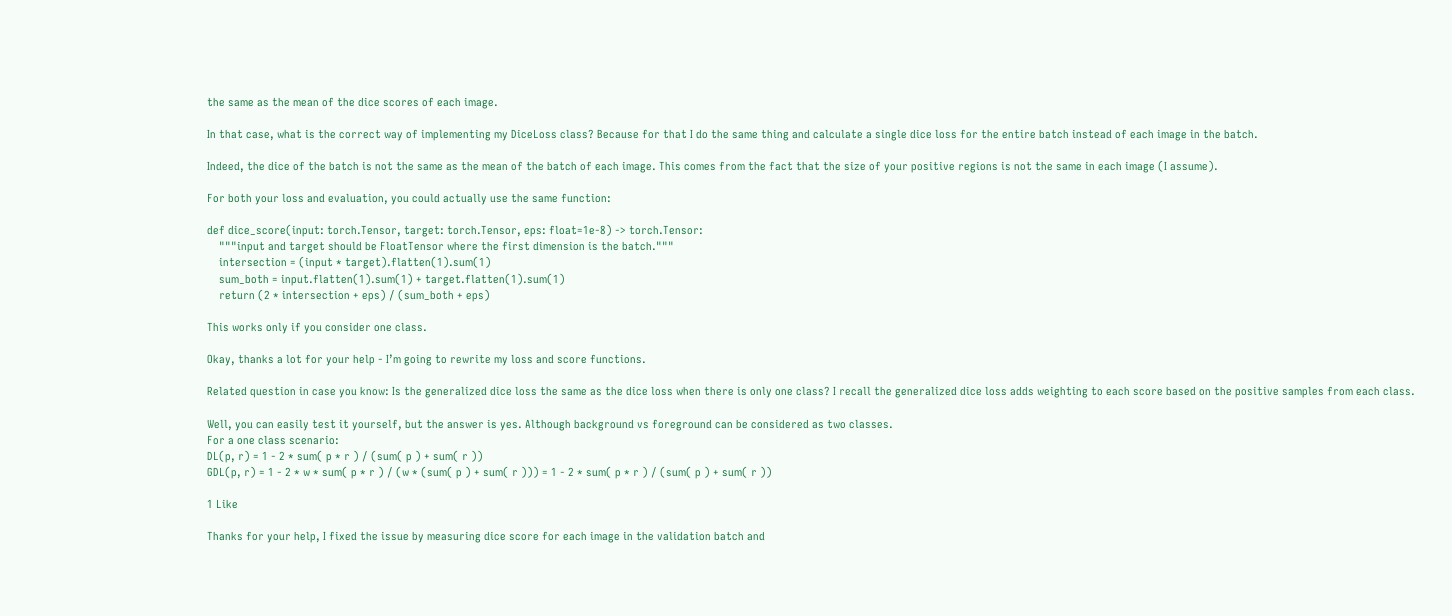the same as the mean of the dice scores of each image.

In that case, what is the correct way of implementing my DiceLoss class? Because for that I do the same thing and calculate a single dice loss for the entire batch instead of each image in the batch.

Indeed, the dice of the batch is not the same as the mean of the batch of each image. This comes from the fact that the size of your positive regions is not the same in each image (I assume).

For both your loss and evaluation, you could actually use the same function:

def dice_score(input: torch.Tensor, target: torch.Tensor, eps: float=1e-8) -> torch.Tensor:
    """input and target should be FloatTensor where the first dimension is the batch."""
    intersection = (input * target).flatten(1).sum(1)
    sum_both = input.flatten(1).sum(1) + target.flatten(1).sum(1)
    return (2 * intersection + eps) / (sum_both + eps)

This works only if you consider one class.

Okay, thanks a lot for your help - I’m going to rewrite my loss and score functions.

Related question in case you know: Is the generalized dice loss the same as the dice loss when there is only one class? I recall the generalized dice loss adds weighting to each score based on the positive samples from each class.

Well, you can easily test it yourself, but the answer is yes. Although background vs foreground can be considered as two classes.
For a one class scenario:
DL(p, r) = 1 - 2 * sum( p * r ) / (sum( p ) + sum( r ))
GDL(p, r) = 1 - 2 * w * sum( p * r ) / (w * (sum( p ) + sum( r ))) = 1 - 2 * sum( p * r ) / (sum( p ) + sum( r ))

1 Like

Thanks for your help, I fixed the issue by measuring dice score for each image in the validation batch and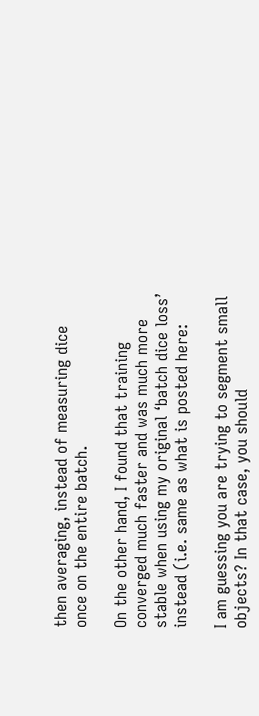then averaging, instead of measuring dice once on the entire batch.

On the other hand, I found that training converged much faster and was much more stable when using my original ‘batch dice loss’ instead (i.e. same as what is posted here:

I am guessing you are trying to segment small objects? In that case, you should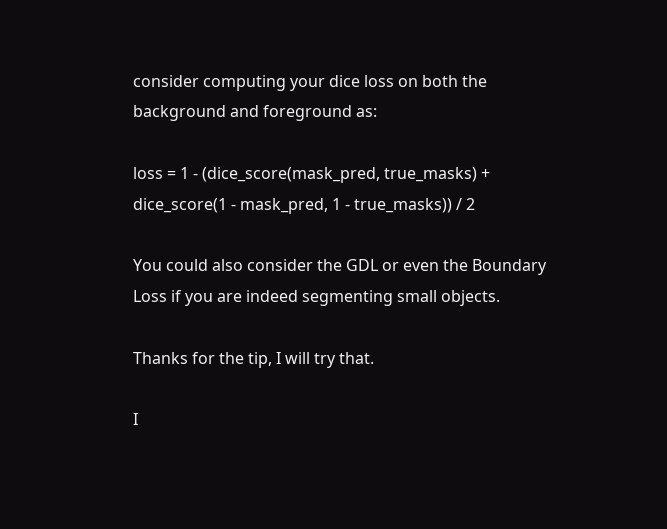consider computing your dice loss on both the background and foreground as:

loss = 1 - (dice_score(mask_pred, true_masks) + dice_score(1 - mask_pred, 1 - true_masks)) / 2

You could also consider the GDL or even the Boundary Loss if you are indeed segmenting small objects.

Thanks for the tip, I will try that.

I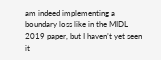am indeed implementing a boundary loss like in the MIDL 2019 paper, but I haven’t yet seen it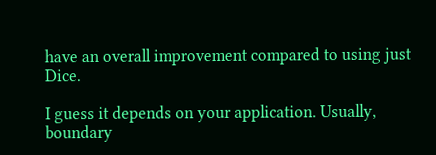have an overall improvement compared to using just Dice.

I guess it depends on your application. Usually, boundary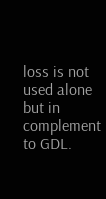loss is not used alone but in complement to GDL.